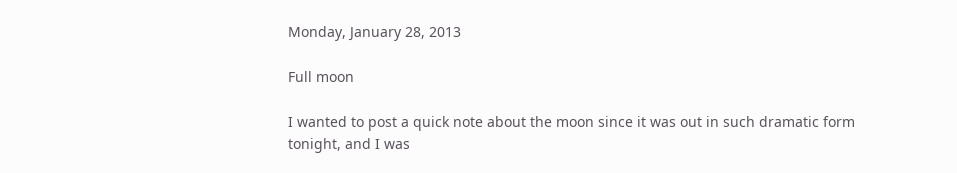Monday, January 28, 2013

Full moon

I wanted to post a quick note about the moon since it was out in such dramatic form tonight, and I was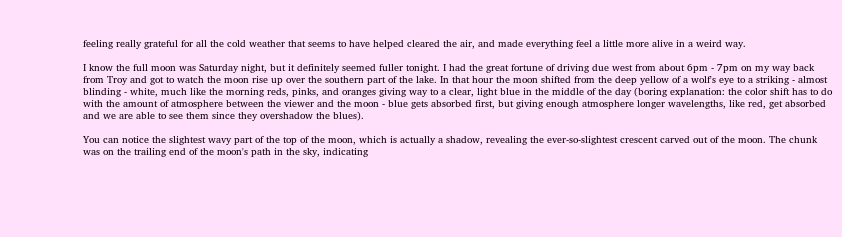feeling really grateful for all the cold weather that seems to have helped cleared the air, and made everything feel a little more alive in a weird way.

I know the full moon was Saturday night, but it definitely seemed fuller tonight. I had the great fortune of driving due west from about 6pm - 7pm on my way back from Troy and got to watch the moon rise up over the southern part of the lake. In that hour the moon shifted from the deep yellow of a wolf's eye to a striking - almost blinding - white, much like the morning reds, pinks, and oranges giving way to a clear, light blue in the middle of the day (boring explanation: the color shift has to do with the amount of atmosphere between the viewer and the moon - blue gets absorbed first, but giving enough atmosphere longer wavelengths, like red, get absorbed and we are able to see them since they overshadow the blues).

You can notice the slightest wavy part of the top of the moon, which is actually a shadow, revealing the ever-so-slightest crescent carved out of the moon. The chunk was on the trailing end of the moon's path in the sky, indicating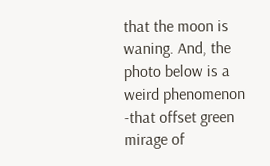that the moon is waning. And, the photo below is a weird phenomenon -that offset green mirage of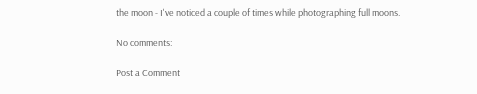the moon - I've noticed a couple of times while photographing full moons.

No comments:

Post a Comment